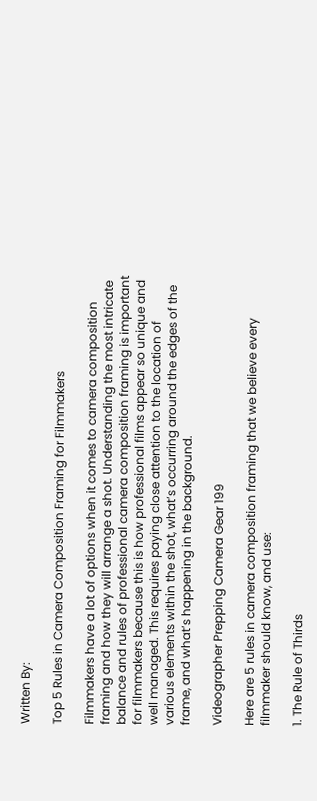Written By:

Top 5 Rules in Camera Composition Framing for Filmmakers

Filmmakers have a lot of options when it comes to camera composition framing and how they will arrange a shot. Understanding the most intricate balance and rules of professional camera composition framing is important for filmmakers because this is how professional films appear so unique and well managed. This requires paying close attention to the location of various elements within the shot, what’s occurring around the edges of the frame, and what’s happening in the background.

Videographer Prepping Camera Gear 199

Here are 5 rules in camera composition framing that we believe every filmmaker should know, and use:

1. The Rule of Thirds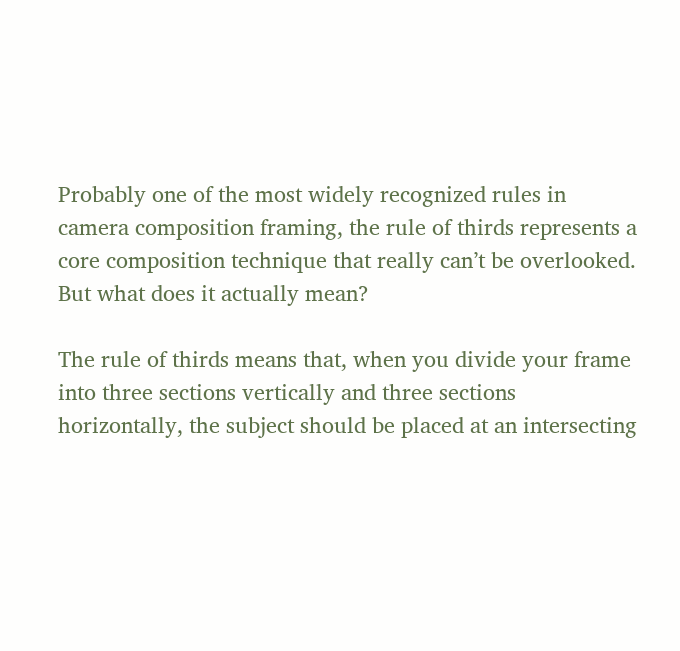Probably one of the most widely recognized rules in camera composition framing, the rule of thirds represents a core composition technique that really can’t be overlooked. But what does it actually mean?

The rule of thirds means that, when you divide your frame into three sections vertically and three sections horizontally, the subject should be placed at an intersecting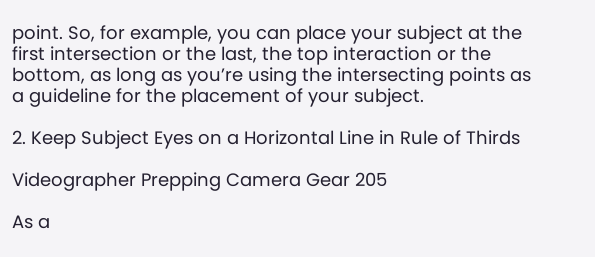point. So, for example, you can place your subject at the first intersection or the last, the top interaction or the bottom, as long as you’re using the intersecting points as a guideline for the placement of your subject.

2. Keep Subject Eyes on a Horizontal Line in Rule of Thirds

Videographer Prepping Camera Gear 205

As a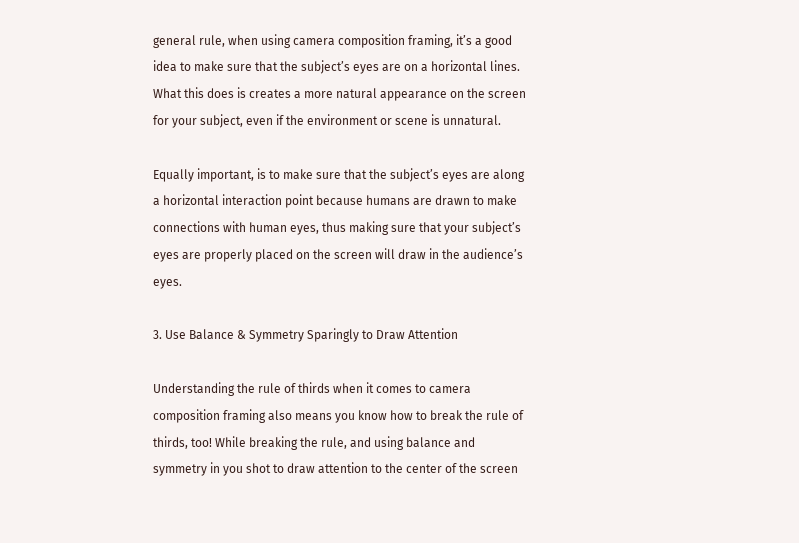general rule, when using camera composition framing, it’s a good idea to make sure that the subject’s eyes are on a horizontal lines.  What this does is creates a more natural appearance on the screen for your subject, even if the environment or scene is unnatural.

Equally important, is to make sure that the subject’s eyes are along a horizontal interaction point because humans are drawn to make connections with human eyes, thus making sure that your subject’s eyes are properly placed on the screen will draw in the audience’s eyes.

3. Use Balance & Symmetry Sparingly to Draw Attention

Understanding the rule of thirds when it comes to camera composition framing also means you know how to break the rule of thirds, too! While breaking the rule, and using balance and symmetry in you shot to draw attention to the center of the screen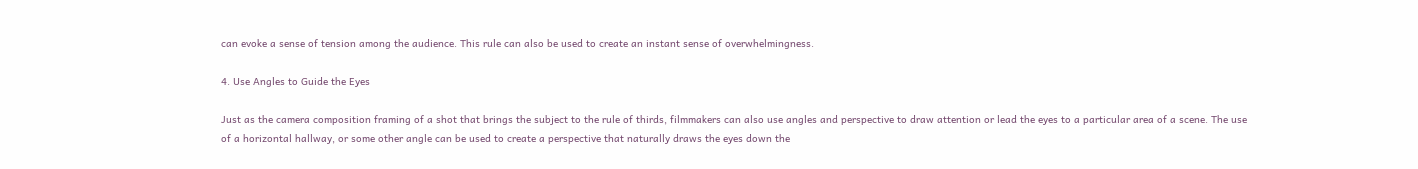can evoke a sense of tension among the audience. This rule can also be used to create an instant sense of overwhelmingness.

4. Use Angles to Guide the Eyes

Just as the camera composition framing of a shot that brings the subject to the rule of thirds, filmmakers can also use angles and perspective to draw attention or lead the eyes to a particular area of a scene. The use of a horizontal hallway, or some other angle can be used to create a perspective that naturally draws the eyes down the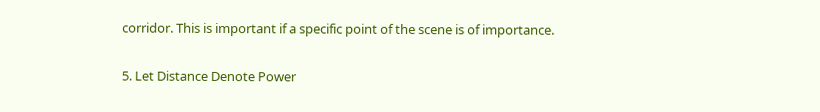corridor. This is important if a specific point of the scene is of importance.

5. Let Distance Denote Power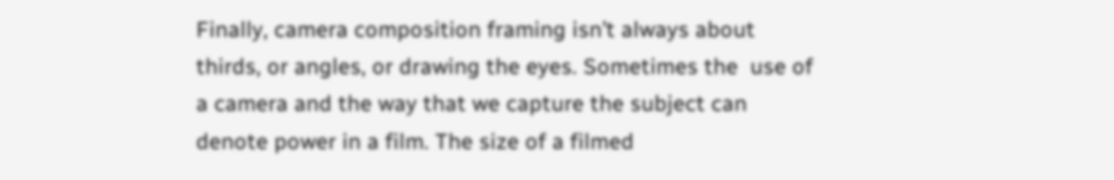Finally, camera composition framing isn’t always about thirds, or angles, or drawing the eyes. Sometimes the  use of a camera and the way that we capture the subject can denote power in a film. The size of a filmed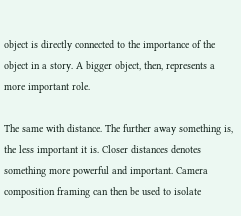object is directly connected to the importance of the object in a story. A bigger object, then, represents a more important role.

The same with distance. The further away something is, the less important it is. Closer distances denotes something more powerful and important. Camera composition framing can then be used to isolate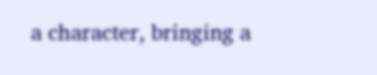a character, bringing a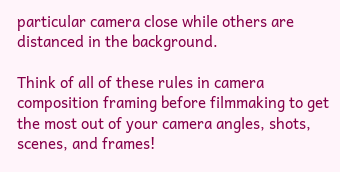particular camera close while others are distanced in the background.

Think of all of these rules in camera composition framing before filmmaking to get the most out of your camera angles, shots, scenes, and frames!